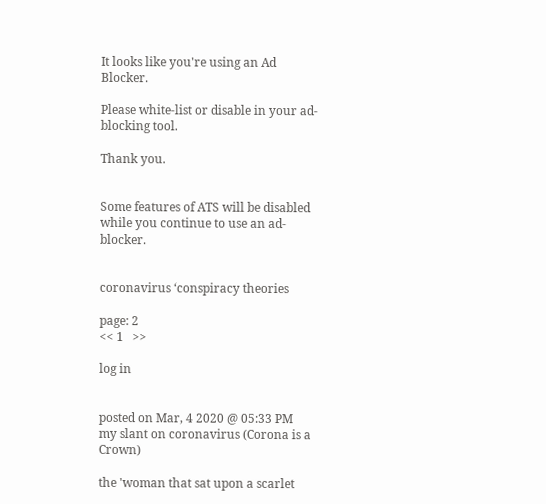It looks like you're using an Ad Blocker.

Please white-list or disable in your ad-blocking tool.

Thank you.


Some features of ATS will be disabled while you continue to use an ad-blocker.


coronavirus ‘conspiracy theories

page: 2
<< 1   >>

log in


posted on Mar, 4 2020 @ 05:33 PM
my slant on coronavirus (Corona is a Crown)

the 'woman that sat upon a scarlet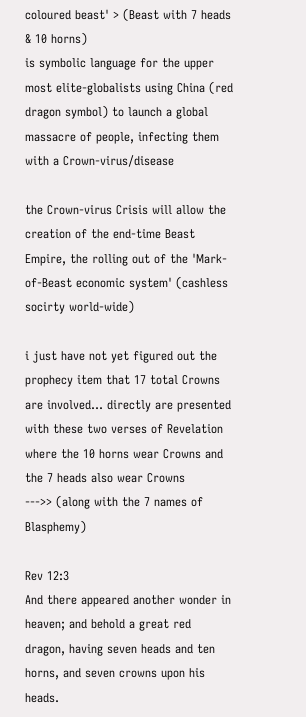coloured beast' > (Beast with 7 heads & 10 horns)
is symbolic language for the upper most elite-globalists using China (red dragon symbol) to launch a global massacre of people, infecting them with a Crown-virus/disease

the Crown-virus Crisis will allow the creation of the end-time Beast Empire, the rolling out of the 'Mark-of-Beast economic system' (cashless socirty world-wide)

i just have not yet figured out the prophecy item that 17 total Crowns are involved... directly are presented with these two verses of Revelation where the 10 horns wear Crowns and the 7 heads also wear Crowns
--->> (along with the 7 names of Blasphemy)

Rev 12:3
And there appeared another wonder in heaven; and behold a great red dragon, having seven heads and ten horns, and seven crowns upon his heads.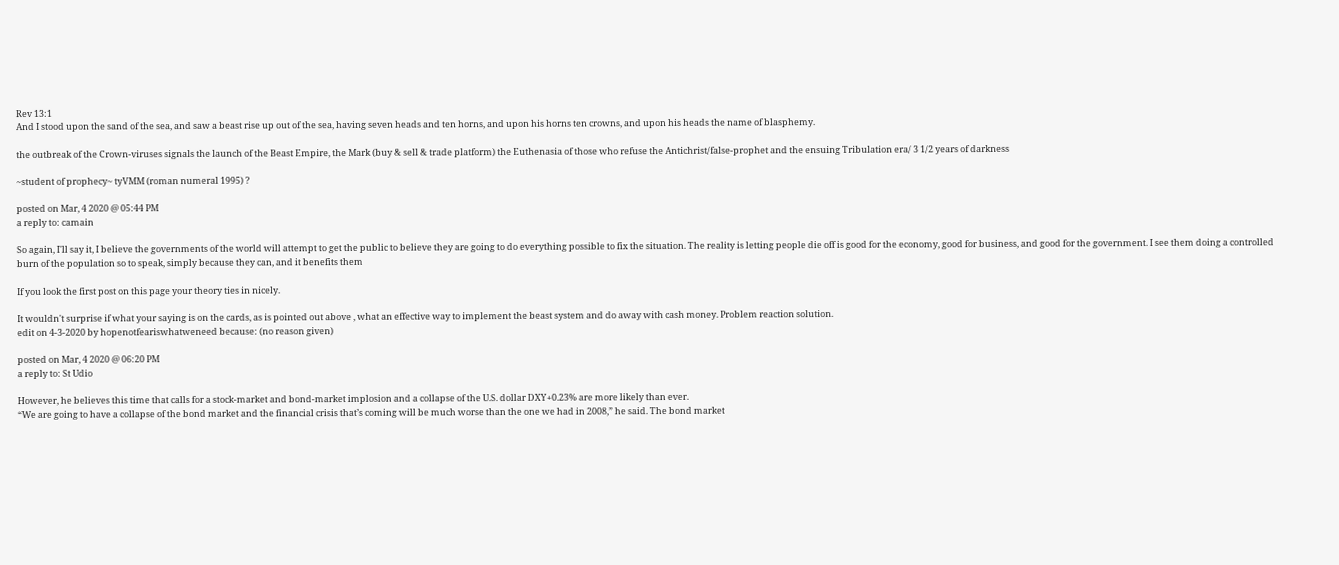Rev 13:1
And I stood upon the sand of the sea, and saw a beast rise up out of the sea, having seven heads and ten horns, and upon his horns ten crowns, and upon his heads the name of blasphemy.

the outbreak of the Crown-viruses signals the launch of the Beast Empire, the Mark (buy & sell & trade platform) the Euthenasia of those who refuse the Antichrist/false-prophet and the ensuing Tribulation era/ 3 1/2 years of darkness

~student of prophecy~ tyVMM (roman numeral 1995) ?

posted on Mar, 4 2020 @ 05:44 PM
a reply to: camain

So again, I'll say it, I believe the governments of the world will attempt to get the public to believe they are going to do everything possible to fix the situation. The reality is letting people die off is good for the economy, good for business, and good for the government. I see them doing a controlled burn of the population so to speak, simply because they can, and it benefits them

If you look the first post on this page your theory ties in nicely.

It wouldn't surprise if what your saying is on the cards, as is pointed out above , what an effective way to implement the beast system and do away with cash money. Problem reaction solution.
edit on 4-3-2020 by hopenotfeariswhatweneed because: (no reason given)

posted on Mar, 4 2020 @ 06:20 PM
a reply to: St Udio

However, he believes this time that calls for a stock-market and bond-market implosion and a collapse of the U.S. dollar DXY+0.23% are more likely than ever.
“We are going to have a collapse of the bond market and the financial crisis that’s coming will be much worse than the one we had in 2008,” he said. The bond market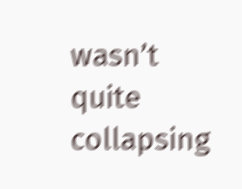wasn’t quite collapsing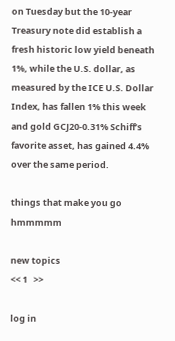on Tuesday but the 10-year Treasury note did establish a fresh historic low yield beneath 1%, while the U.S. dollar, as measured by the ICE U.S. Dollar Index, has fallen 1% this week and gold GCJ20-0.31% Schiff’s favorite asset, has gained 4.4% over the same period.

things that make you go hmmmmm

new topics
<< 1   >>

log in